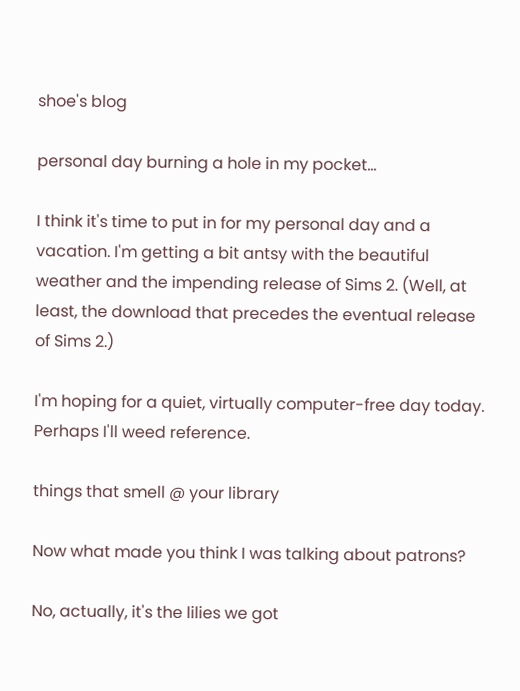shoe's blog

personal day burning a hole in my pocket...

I think it's time to put in for my personal day and a vacation. I'm getting a bit antsy with the beautiful weather and the impending release of Sims 2. (Well, at least, the download that precedes the eventual release of Sims 2.)

I'm hoping for a quiet, virtually computer-free day today. Perhaps I'll weed reference.

things that smell @ your library

Now what made you think I was talking about patrons?

No, actually, it's the lilies we got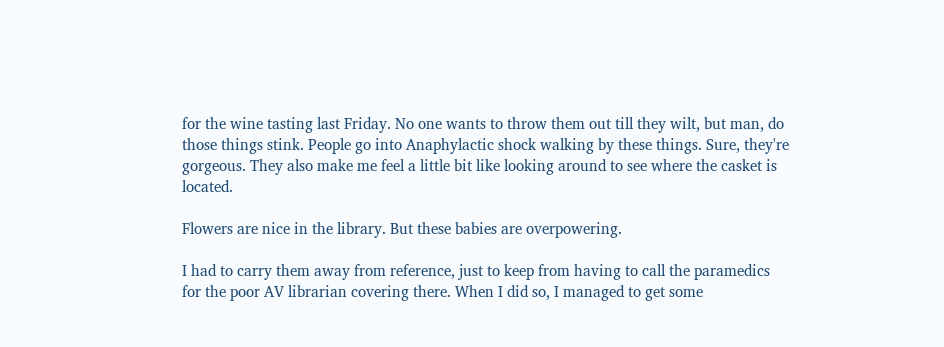for the wine tasting last Friday. No one wants to throw them out till they wilt, but man, do those things stink. People go into Anaphylactic shock walking by these things. Sure, they're gorgeous. They also make me feel a little bit like looking around to see where the casket is located.

Flowers are nice in the library. But these babies are overpowering.

I had to carry them away from reference, just to keep from having to call the paramedics for the poor AV librarian covering there. When I did so, I managed to get some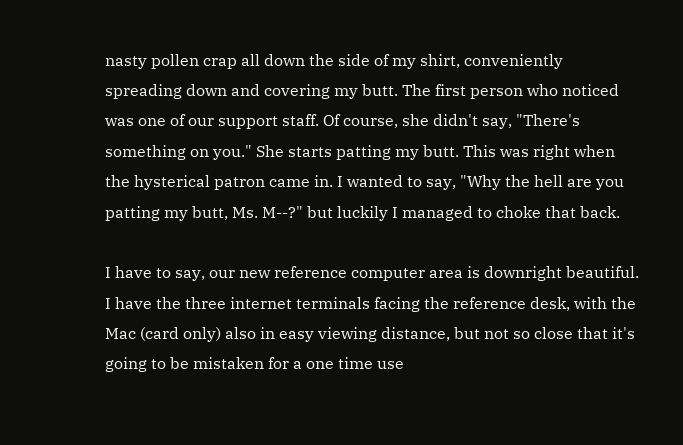nasty pollen crap all down the side of my shirt, conveniently spreading down and covering my butt. The first person who noticed was one of our support staff. Of course, she didn't say, "There's something on you." She starts patting my butt. This was right when the hysterical patron came in. I wanted to say, "Why the hell are you patting my butt, Ms. M--?" but luckily I managed to choke that back.

I have to say, our new reference computer area is downright beautiful. I have the three internet terminals facing the reference desk, with the Mac (card only) also in easy viewing distance, but not so close that it's going to be mistaken for a one time use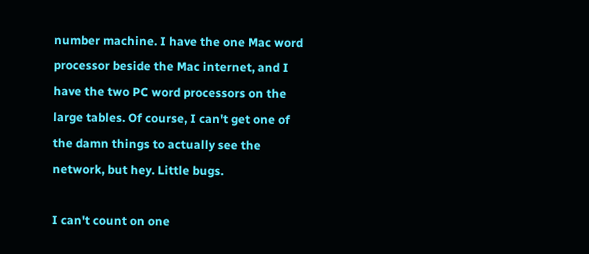number machine. I have the one Mac word processor beside the Mac internet, and I have the two PC word processors on the large tables. Of course, I can't get one of the damn things to actually see the network, but hey. Little bugs.

I can't count on one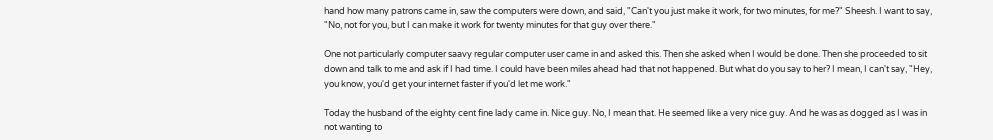hand how many patrons came in, saw the computers were down, and said, "Can't you just make it work, for two minutes, for me?" Sheesh. I want to say, "No, not for you, but I can make it work for twenty minutes for that guy over there."

One not particularly computer saavy regular computer user came in and asked this. Then she asked when I would be done. Then she proceeded to sit down and talk to me and ask if I had time. I could have been miles ahead had that not happened. But what do you say to her? I mean, I can't say, "Hey, you know, you'd get your internet faster if you'd let me work."

Today the husband of the eighty cent fine lady came in. Nice guy. No, I mean that. He seemed like a very nice guy. And he was as dogged as I was in not wanting to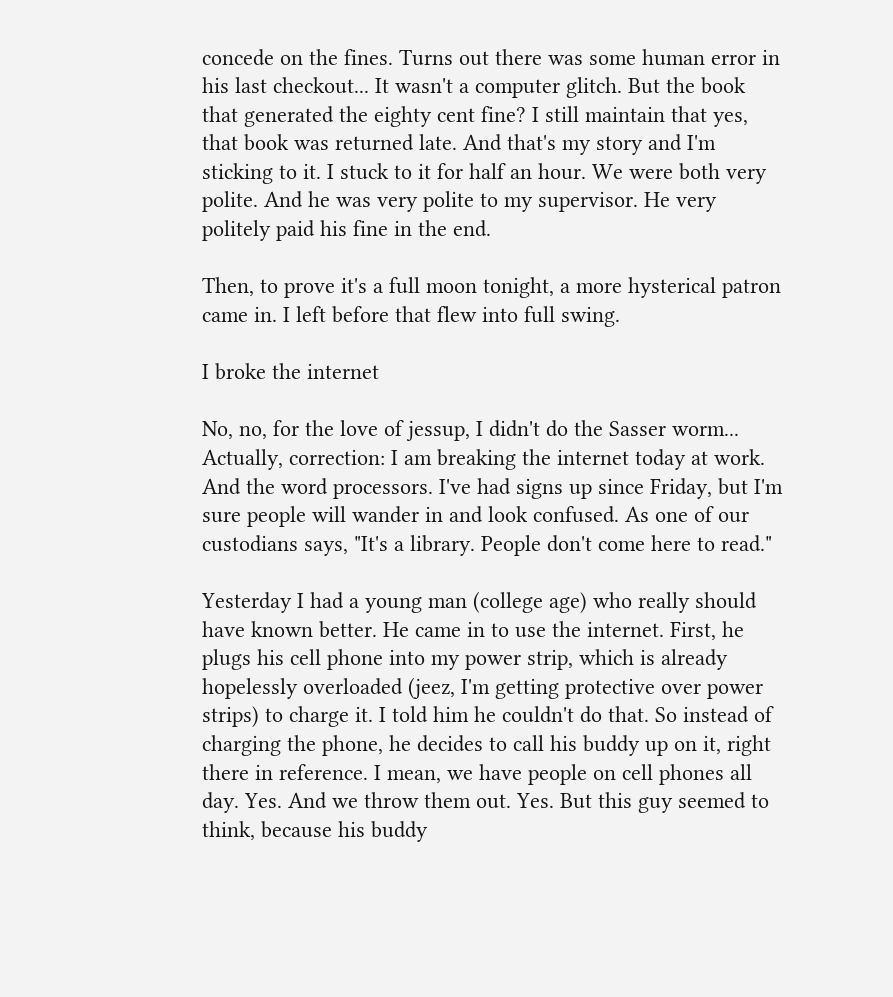concede on the fines. Turns out there was some human error in his last checkout... It wasn't a computer glitch. But the book that generated the eighty cent fine? I still maintain that yes, that book was returned late. And that's my story and I'm sticking to it. I stuck to it for half an hour. We were both very polite. And he was very polite to my supervisor. He very politely paid his fine in the end.

Then, to prove it's a full moon tonight, a more hysterical patron came in. I left before that flew into full swing.

I broke the internet

No, no, for the love of jessup, I didn't do the Sasser worm... Actually, correction: I am breaking the internet today at work. And the word processors. I've had signs up since Friday, but I'm sure people will wander in and look confused. As one of our custodians says, "It's a library. People don't come here to read."

Yesterday I had a young man (college age) who really should have known better. He came in to use the internet. First, he plugs his cell phone into my power strip, which is already hopelessly overloaded (jeez, I'm getting protective over power strips) to charge it. I told him he couldn't do that. So instead of charging the phone, he decides to call his buddy up on it, right there in reference. I mean, we have people on cell phones all day. Yes. And we throw them out. Yes. But this guy seemed to think, because his buddy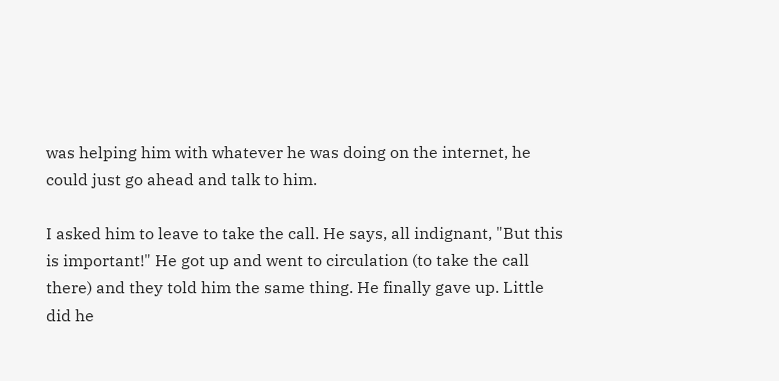was helping him with whatever he was doing on the internet, he could just go ahead and talk to him.

I asked him to leave to take the call. He says, all indignant, "But this is important!" He got up and went to circulation (to take the call there) and they told him the same thing. He finally gave up. Little did he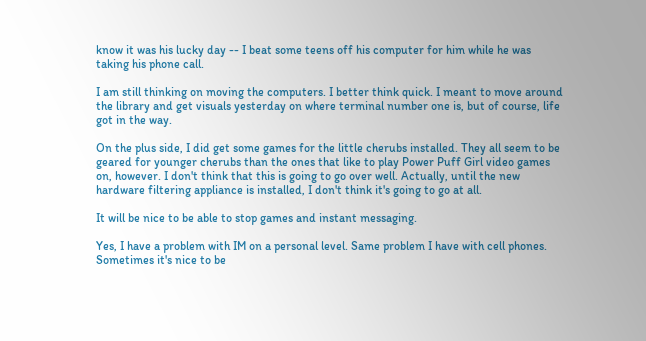know it was his lucky day -- I beat some teens off his computer for him while he was taking his phone call.

I am still thinking on moving the computers. I better think quick. I meant to move around the library and get visuals yesterday on where terminal number one is, but of course, life got in the way.

On the plus side, I did get some games for the little cherubs installed. They all seem to be geared for younger cherubs than the ones that like to play Power Puff Girl video games on, however. I don't think that this is going to go over well. Actually, until the new hardware filtering appliance is installed, I don't think it's going to go at all.

It will be nice to be able to stop games and instant messaging.

Yes, I have a problem with IM on a personal level. Same problem I have with cell phones. Sometimes it's nice to be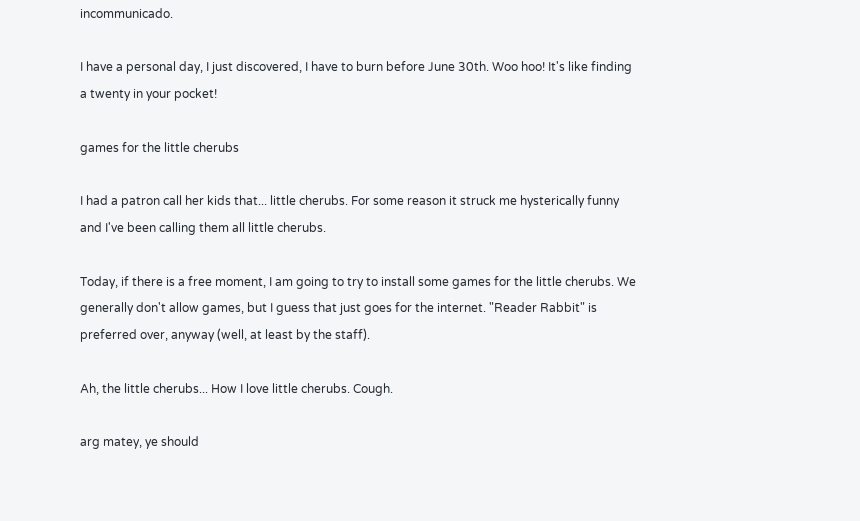incommunicado.

I have a personal day, I just discovered, I have to burn before June 30th. Woo hoo! It's like finding a twenty in your pocket!

games for the little cherubs

I had a patron call her kids that... little cherubs. For some reason it struck me hysterically funny and I've been calling them all little cherubs.

Today, if there is a free moment, I am going to try to install some games for the little cherubs. We generally don't allow games, but I guess that just goes for the internet. "Reader Rabbit" is preferred over, anyway (well, at least by the staff).

Ah, the little cherubs... How I love little cherubs. Cough.

arg matey, ye should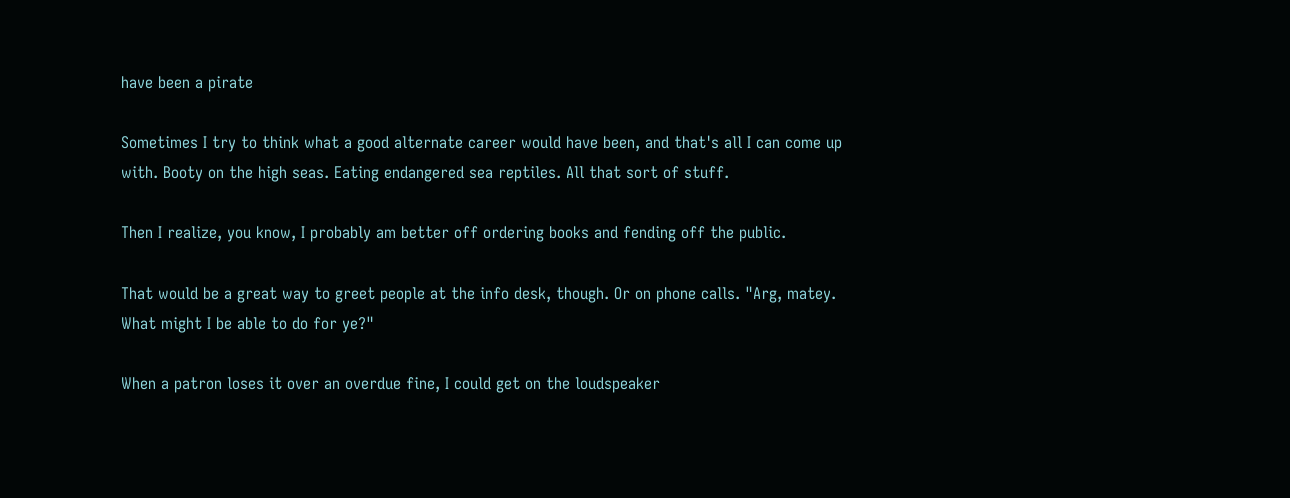have been a pirate

Sometimes I try to think what a good alternate career would have been, and that's all I can come up with. Booty on the high seas. Eating endangered sea reptiles. All that sort of stuff.

Then I realize, you know, I probably am better off ordering books and fending off the public.

That would be a great way to greet people at the info desk, though. Or on phone calls. "Arg, matey. What might I be able to do for ye?"

When a patron loses it over an overdue fine, I could get on the loudspeaker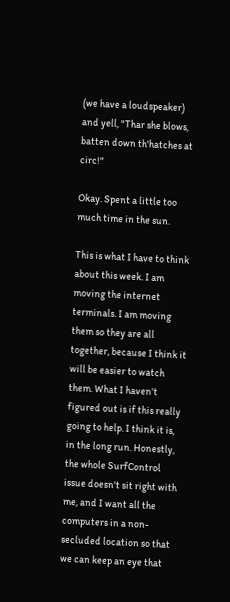(we have a loudspeaker) and yell, "Thar she blows, batten down th'hatches at circ!"

Okay. Spent a little too much time in the sun.

This is what I have to think about this week. I am moving the internet terminals. I am moving them so they are all together, because I think it will be easier to watch them. What I haven't figured out is if this really going to help. I think it is, in the long run. Honestly, the whole SurfControl issue doesn't sit right with me, and I want all the computers in a non-secluded location so that we can keep an eye that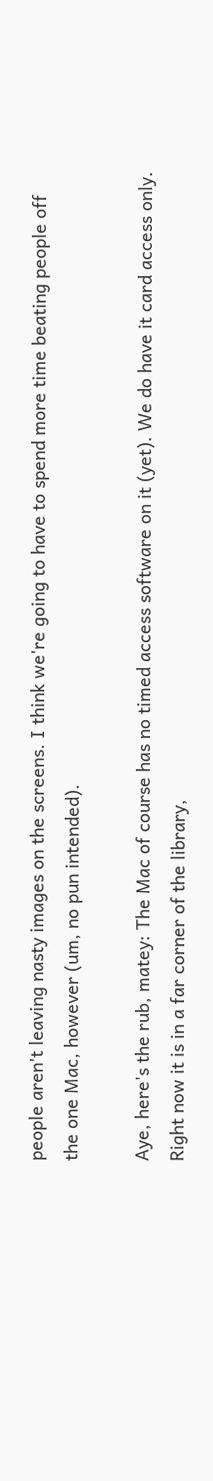people aren't leaving nasty images on the screens. I think we're going to have to spend more time beating people off the one Mac, however (um, no pun intended).

Aye, here's the rub, matey: The Mac of course has no timed access software on it (yet). We do have it card access only. Right now it is in a far corner of the library,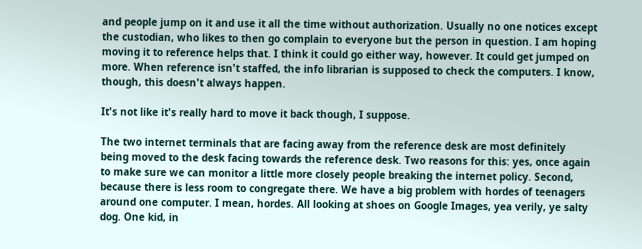and people jump on it and use it all the time without authorization. Usually no one notices except the custodian, who likes to then go complain to everyone but the person in question. I am hoping moving it to reference helps that. I think it could go either way, however. It could get jumped on more. When reference isn't staffed, the info librarian is supposed to check the computers. I know, though, this doesn't always happen.

It's not like it's really hard to move it back though, I suppose.

The two internet terminals that are facing away from the reference desk are most definitely being moved to the desk facing towards the reference desk. Two reasons for this: yes, once again to make sure we can monitor a little more closely people breaking the internet policy. Second, because there is less room to congregate there. We have a big problem with hordes of teenagers around one computer. I mean, hordes. All looking at shoes on Google Images, yea verily, ye salty dog. One kid, in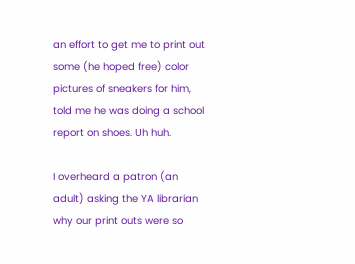an effort to get me to print out some (he hoped free) color pictures of sneakers for him, told me he was doing a school report on shoes. Uh huh.

I overheard a patron (an adult) asking the YA librarian why our print outs were so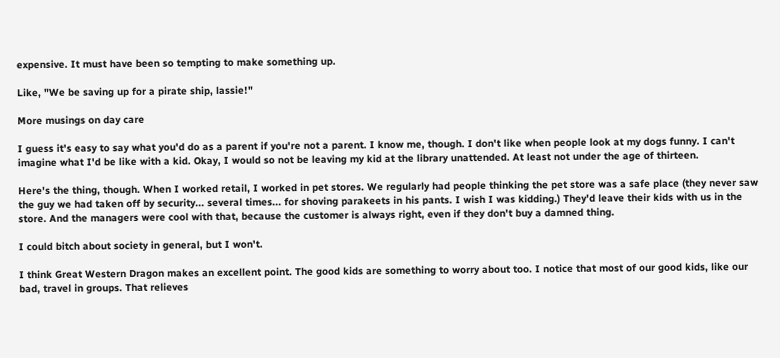expensive. It must have been so tempting to make something up.

Like, "We be saving up for a pirate ship, lassie!"

More musings on day care

I guess it's easy to say what you'd do as a parent if you're not a parent. I know me, though. I don't like when people look at my dogs funny. I can't imagine what I'd be like with a kid. Okay, I would so not be leaving my kid at the library unattended. At least not under the age of thirteen.

Here's the thing, though. When I worked retail, I worked in pet stores. We regularly had people thinking the pet store was a safe place (they never saw the guy we had taken off by security... several times... for shoving parakeets in his pants. I wish I was kidding.) They'd leave their kids with us in the store. And the managers were cool with that, because the customer is always right, even if they don't buy a damned thing.

I could bitch about society in general, but I won't.

I think Great Western Dragon makes an excellent point. The good kids are something to worry about too. I notice that most of our good kids, like our bad, travel in groups. That relieves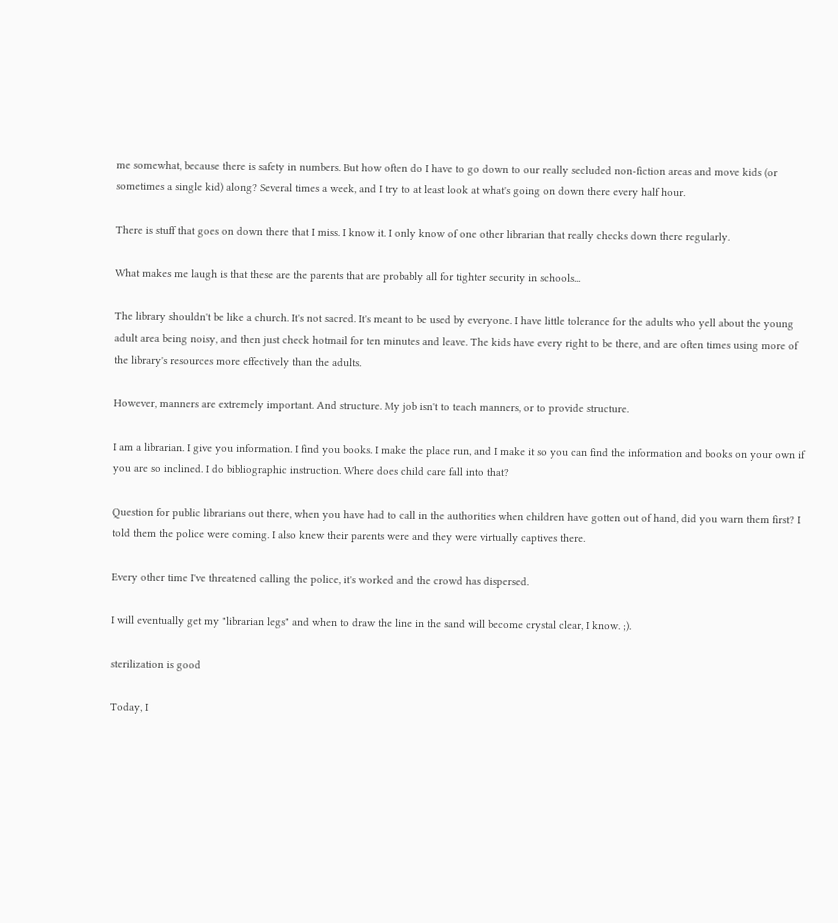me somewhat, because there is safety in numbers. But how often do I have to go down to our really secluded non-fiction areas and move kids (or sometimes a single kid) along? Several times a week, and I try to at least look at what's going on down there every half hour.

There is stuff that goes on down there that I miss. I know it. I only know of one other librarian that really checks down there regularly.

What makes me laugh is that these are the parents that are probably all for tighter security in schools...

The library shouldn't be like a church. It's not sacred. It's meant to be used by everyone. I have little tolerance for the adults who yell about the young adult area being noisy, and then just check hotmail for ten minutes and leave. The kids have every right to be there, and are often times using more of the library's resources more effectively than the adults.

However, manners are extremely important. And structure. My job isn't to teach manners, or to provide structure.

I am a librarian. I give you information. I find you books. I make the place run, and I make it so you can find the information and books on your own if you are so inclined. I do bibliographic instruction. Where does child care fall into that?

Question for public librarians out there, when you have had to call in the authorities when children have gotten out of hand, did you warn them first? I told them the police were coming. I also knew their parents were and they were virtually captives there.

Every other time I've threatened calling the police, it's worked and the crowd has dispersed.

I will eventually get my "librarian legs" and when to draw the line in the sand will become crystal clear, I know. ;).

sterilization is good

Today, I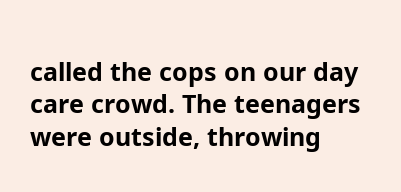called the cops on our day care crowd. The teenagers were outside, throwing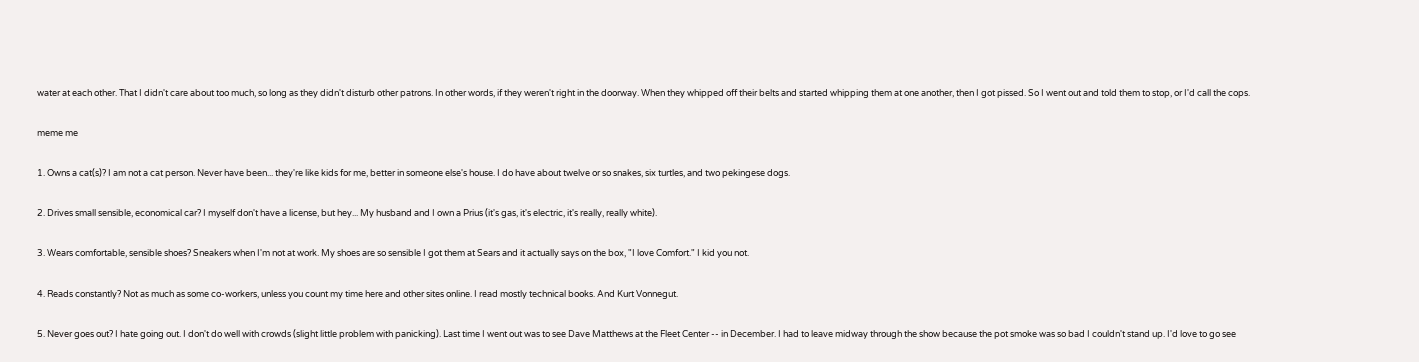water at each other. That I didn't care about too much, so long as they didn't disturb other patrons. In other words, if they weren't right in the doorway. When they whipped off their belts and started whipping them at one another, then I got pissed. So I went out and told them to stop, or I'd call the cops.

meme me

1. Owns a cat(s)? I am not a cat person. Never have been... they're like kids for me, better in someone else's house. I do have about twelve or so snakes, six turtles, and two pekingese dogs.

2. Drives small sensible, economical car? I myself don't have a license, but hey... My husband and I own a Prius (it's gas, it's electric, it's really, really white).

3. Wears comfortable, sensible shoes? Sneakers when I'm not at work. My shoes are so sensible I got them at Sears and it actually says on the box, "I love Comfort." I kid you not.

4. Reads constantly? Not as much as some co-workers, unless you count my time here and other sites online. I read mostly technical books. And Kurt Vonnegut.

5. Never goes out? I hate going out. I don't do well with crowds (slight little problem with panicking). Last time I went out was to see Dave Matthews at the Fleet Center -- in December. I had to leave midway through the show because the pot smoke was so bad I couldn't stand up. I'd love to go see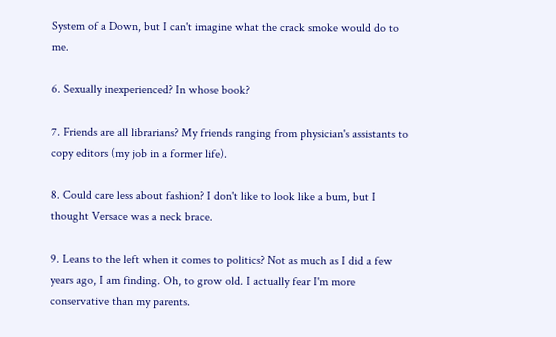System of a Down, but I can't imagine what the crack smoke would do to me.

6. Sexually inexperienced? In whose book?

7. Friends are all librarians? My friends ranging from physician's assistants to copy editors (my job in a former life).

8. Could care less about fashion? I don't like to look like a bum, but I thought Versace was a neck brace.

9. Leans to the left when it comes to politics? Not as much as I did a few years ago, I am finding. Oh, to grow old. I actually fear I'm more conservative than my parents.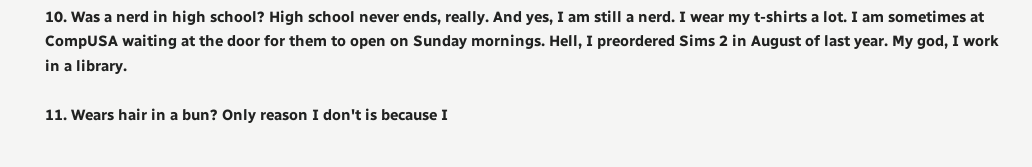10. Was a nerd in high school? High school never ends, really. And yes, I am still a nerd. I wear my t-shirts a lot. I am sometimes at CompUSA waiting at the door for them to open on Sunday mornings. Hell, I preordered Sims 2 in August of last year. My god, I work in a library.

11. Wears hair in a bun? Only reason I don't is because I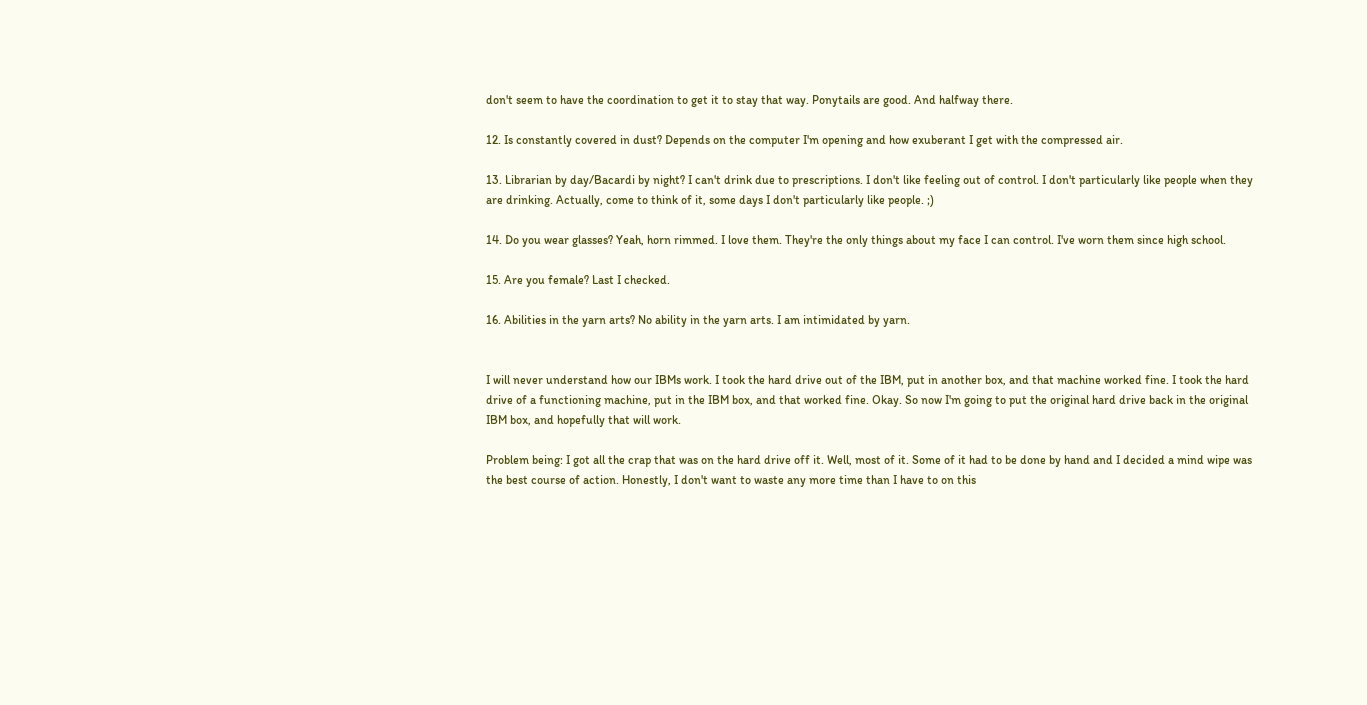don't seem to have the coordination to get it to stay that way. Ponytails are good. And halfway there.

12. Is constantly covered in dust? Depends on the computer I'm opening and how exuberant I get with the compressed air.

13. Librarian by day/Bacardi by night? I can't drink due to prescriptions. I don't like feeling out of control. I don't particularly like people when they are drinking. Actually, come to think of it, some days I don't particularly like people. ;)

14. Do you wear glasses? Yeah, horn rimmed. I love them. They're the only things about my face I can control. I've worn them since high school.

15. Are you female? Last I checked.

16. Abilities in the yarn arts? No ability in the yarn arts. I am intimidated by yarn.


I will never understand how our IBMs work. I took the hard drive out of the IBM, put in another box, and that machine worked fine. I took the hard drive of a functioning machine, put in the IBM box, and that worked fine. Okay. So now I'm going to put the original hard drive back in the original IBM box, and hopefully that will work.

Problem being: I got all the crap that was on the hard drive off it. Well, most of it. Some of it had to be done by hand and I decided a mind wipe was the best course of action. Honestly, I don't want to waste any more time than I have to on this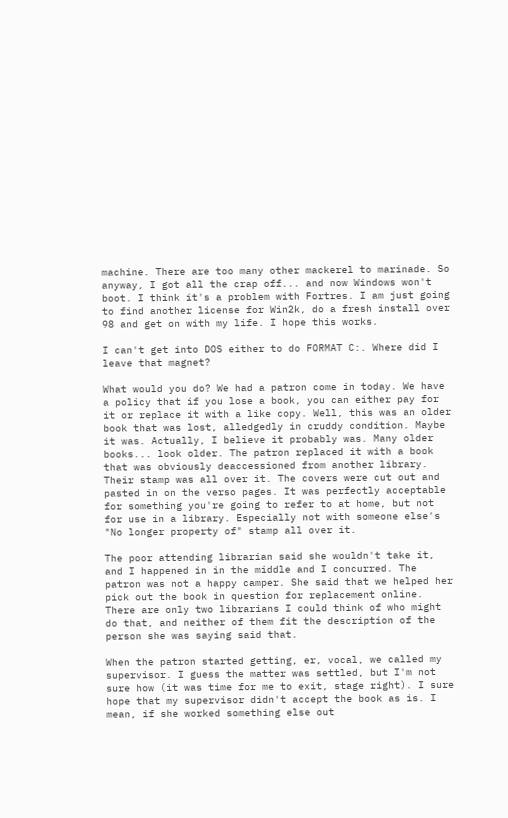machine. There are too many other mackerel to marinade. So anyway, I got all the crap off... and now Windows won't boot. I think it's a problem with Fortres. I am just going to find another license for Win2k, do a fresh install over 98 and get on with my life. I hope this works.

I can't get into DOS either to do FORMAT C:. Where did I leave that magnet?

What would you do? We had a patron come in today. We have a policy that if you lose a book, you can either pay for it or replace it with a like copy. Well, this was an older book that was lost, alledgedly in cruddy condition. Maybe it was. Actually, I believe it probably was. Many older books... look older. The patron replaced it with a book that was obviously deaccessioned from another library. Their stamp was all over it. The covers were cut out and pasted in on the verso pages. It was perfectly acceptable for something you're going to refer to at home, but not for use in a library. Especially not with someone else's "No longer property of" stamp all over it.

The poor attending librarian said she wouldn't take it, and I happened in in the middle and I concurred. The patron was not a happy camper. She said that we helped her pick out the book in question for replacement online. There are only two librarians I could think of who might do that, and neither of them fit the description of the person she was saying said that.

When the patron started getting, er, vocal, we called my supervisor. I guess the matter was settled, but I'm not sure how (it was time for me to exit, stage right). I sure hope that my supervisor didn't accept the book as is. I mean, if she worked something else out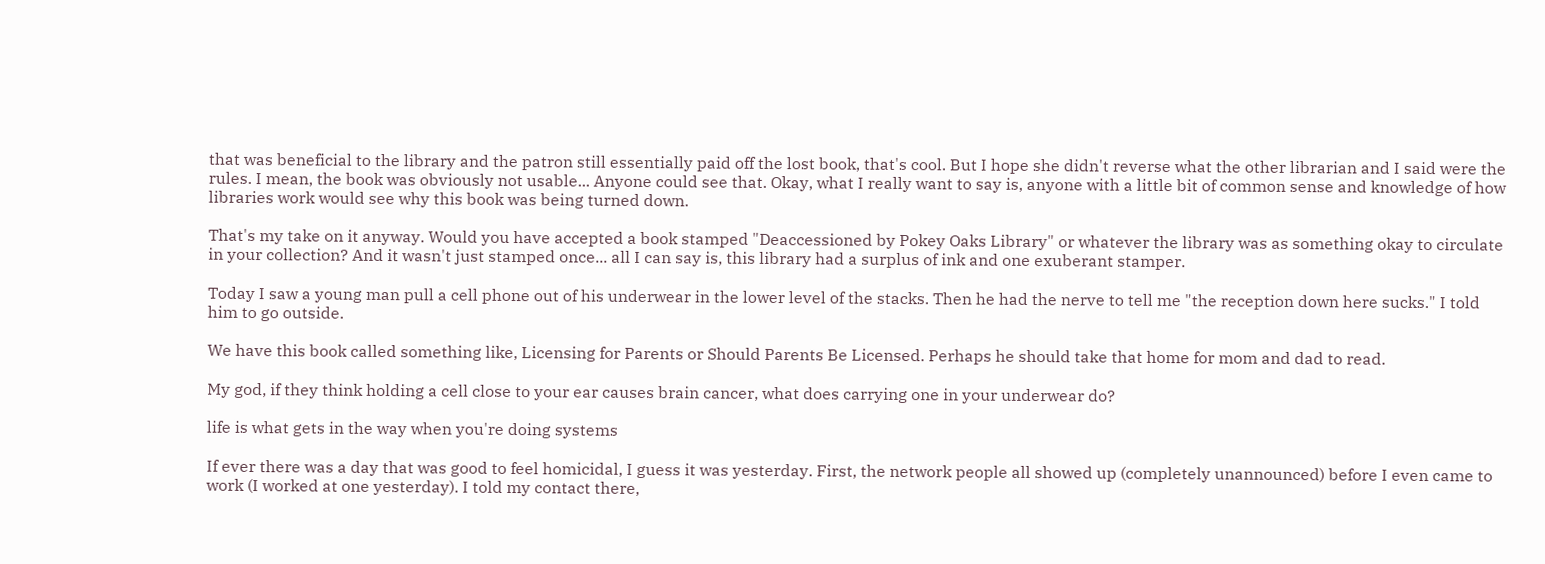that was beneficial to the library and the patron still essentially paid off the lost book, that's cool. But I hope she didn't reverse what the other librarian and I said were the rules. I mean, the book was obviously not usable... Anyone could see that. Okay, what I really want to say is, anyone with a little bit of common sense and knowledge of how libraries work would see why this book was being turned down.

That's my take on it anyway. Would you have accepted a book stamped "Deaccessioned by Pokey Oaks Library" or whatever the library was as something okay to circulate in your collection? And it wasn't just stamped once... all I can say is, this library had a surplus of ink and one exuberant stamper.

Today I saw a young man pull a cell phone out of his underwear in the lower level of the stacks. Then he had the nerve to tell me "the reception down here sucks." I told him to go outside.

We have this book called something like, Licensing for Parents or Should Parents Be Licensed. Perhaps he should take that home for mom and dad to read.

My god, if they think holding a cell close to your ear causes brain cancer, what does carrying one in your underwear do?

life is what gets in the way when you're doing systems

If ever there was a day that was good to feel homicidal, I guess it was yesterday. First, the network people all showed up (completely unannounced) before I even came to work (I worked at one yesterday). I told my contact there,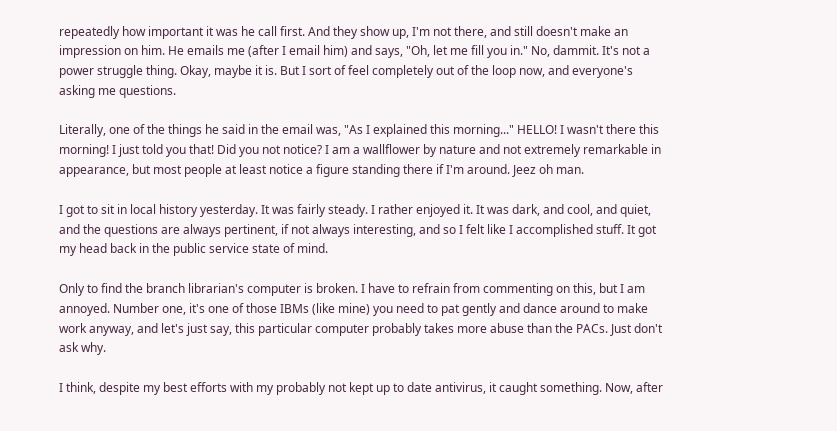repeatedly how important it was he call first. And they show up, I'm not there, and still doesn't make an impression on him. He emails me (after I email him) and says, "Oh, let me fill you in." No, dammit. It's not a power struggle thing. Okay, maybe it is. But I sort of feel completely out of the loop now, and everyone's asking me questions.

Literally, one of the things he said in the email was, "As I explained this morning..." HELLO! I wasn't there this morning! I just told you that! Did you not notice? I am a wallflower by nature and not extremely remarkable in appearance, but most people at least notice a figure standing there if I'm around. Jeez oh man.

I got to sit in local history yesterday. It was fairly steady. I rather enjoyed it. It was dark, and cool, and quiet, and the questions are always pertinent, if not always interesting, and so I felt like I accomplished stuff. It got my head back in the public service state of mind.

Only to find the branch librarian's computer is broken. I have to refrain from commenting on this, but I am annoyed. Number one, it's one of those IBMs (like mine) you need to pat gently and dance around to make work anyway, and let's just say, this particular computer probably takes more abuse than the PACs. Just don't ask why.

I think, despite my best efforts with my probably not kept up to date antivirus, it caught something. Now, after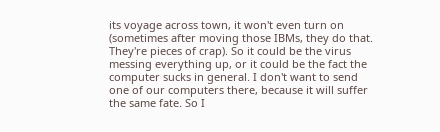its voyage across town, it won't even turn on (sometimes after moving those IBMs, they do that. They're pieces of crap). So it could be the virus messing everything up, or it could be the fact the computer sucks in general. I don't want to send one of our computers there, because it will suffer the same fate. So I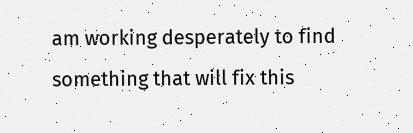am working desperately to find something that will fix this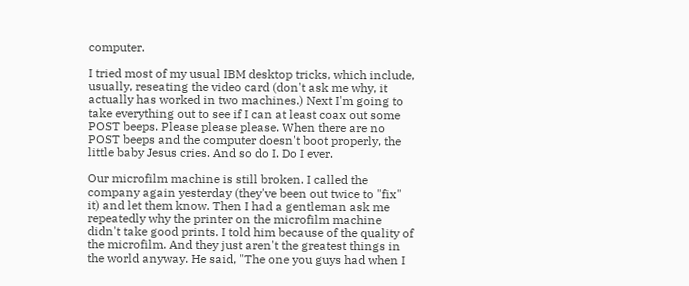computer.

I tried most of my usual IBM desktop tricks, which include, usually, reseating the video card (don't ask me why, it actually has worked in two machines.) Next I'm going to take everything out to see if I can at least coax out some POST beeps. Please please please. When there are no POST beeps and the computer doesn't boot properly, the little baby Jesus cries. And so do I. Do I ever.

Our microfilm machine is still broken. I called the company again yesterday (they've been out twice to "fix" it) and let them know. Then I had a gentleman ask me repeatedly why the printer on the microfilm machine didn't take good prints. I told him because of the quality of the microfilm. And they just aren't the greatest things in the world anyway. He said, "The one you guys had when I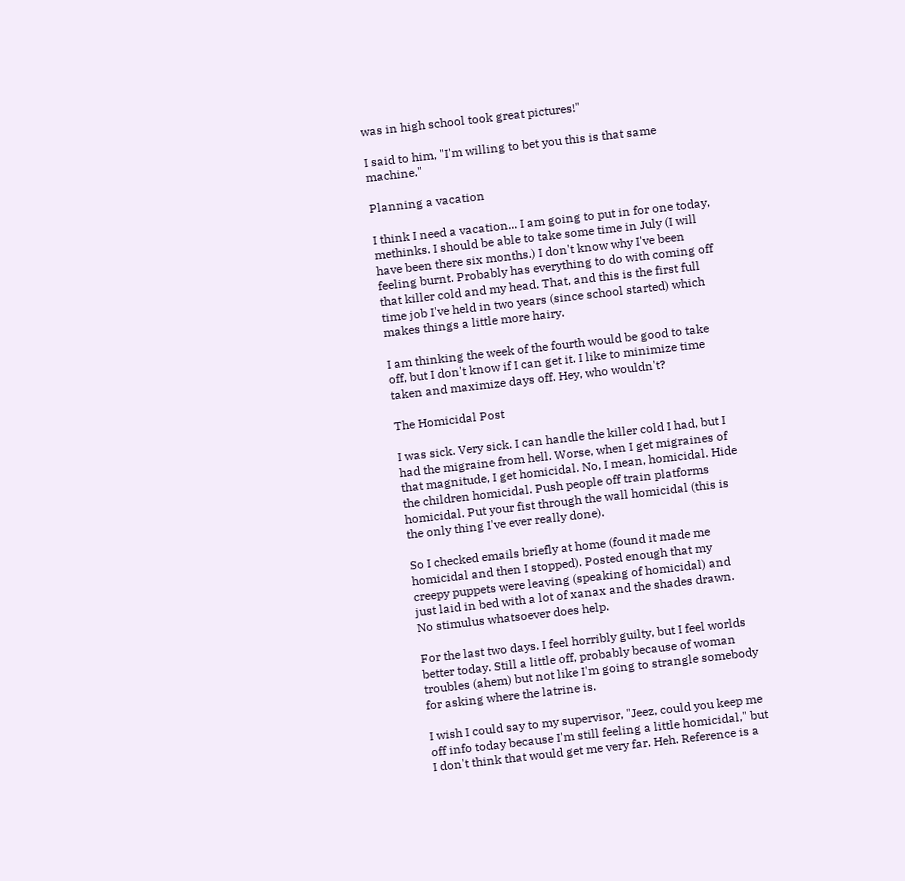was in high school took great pictures!"

I said to him, "I'm willing to bet you this is that same machine."

Planning a vacation

I think I need a vacation... I am going to put in for one today, methinks. I should be able to take some time in July (I will have been there six months.) I don't know why I've been feeling burnt. Probably has everything to do with coming off that killer cold and my head. That, and this is the first full time job I've held in two years (since school started) which makes things a little more hairy.

I am thinking the week of the fourth would be good to take off, but I don't know if I can get it. I like to minimize time taken and maximize days off. Hey, who wouldn't?

The Homicidal Post

I was sick. Very sick. I can handle the killer cold I had, but I had the migraine from hell. Worse, when I get migraines of that magnitude, I get homicidal. No, I mean, homicidal. Hide the children homicidal. Push people off train platforms homicidal. Put your fist through the wall homicidal (this is the only thing I've ever really done).

So I checked emails briefly at home (found it made me homicidal and then I stopped). Posted enough that my creepy puppets were leaving (speaking of homicidal) and just laid in bed with a lot of xanax and the shades drawn. No stimulus whatsoever does help.

For the last two days. I feel horribly guilty, but I feel worlds better today. Still a little off, probably because of woman troubles (ahem) but not like I'm going to strangle somebody for asking where the latrine is.

I wish I could say to my supervisor, "Jeez, could you keep me off info today because I'm still feeling a little homicidal," but I don't think that would get me very far. Heh. Reference is a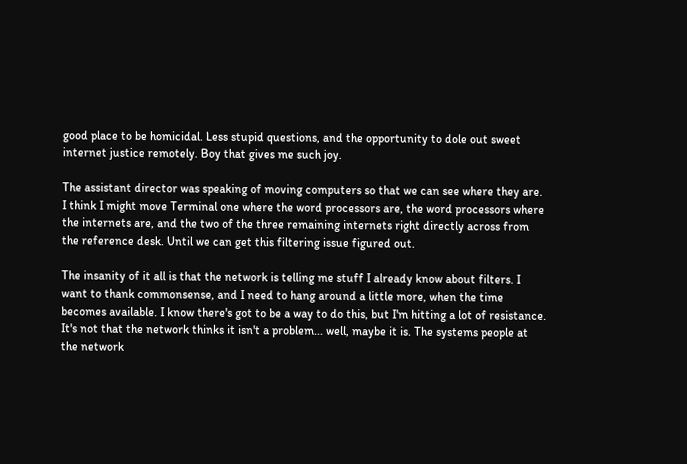good place to be homicidal. Less stupid questions, and the opportunity to dole out sweet internet justice remotely. Boy that gives me such joy.

The assistant director was speaking of moving computers so that we can see where they are. I think I might move Terminal one where the word processors are, the word processors where the internets are, and the two of the three remaining internets right directly across from the reference desk. Until we can get this filtering issue figured out.

The insanity of it all is that the network is telling me stuff I already know about filters. I want to thank commonsense, and I need to hang around a little more, when the time becomes available. I know there's got to be a way to do this, but I'm hitting a lot of resistance. It's not that the network thinks it isn't a problem... well, maybe it is. The systems people at the network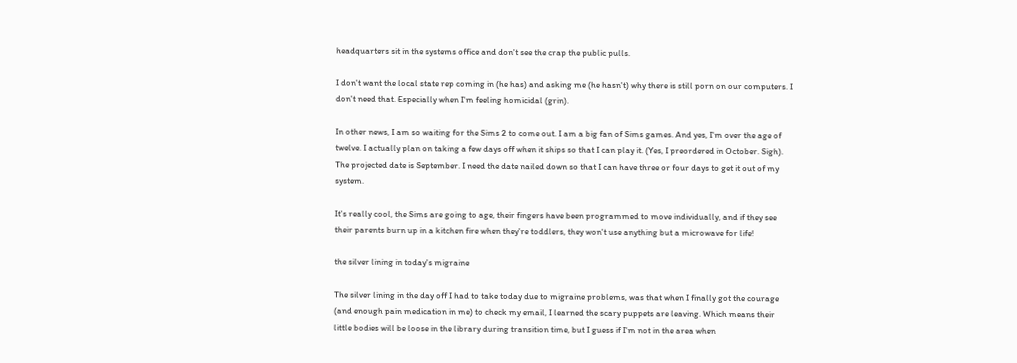headquarters sit in the systems office and don't see the crap the public pulls.

I don't want the local state rep coming in (he has) and asking me (he hasn't) why there is still porn on our computers. I don't need that. Especially when I'm feeling homicidal (grin).

In other news, I am so waiting for the Sims 2 to come out. I am a big fan of Sims games. And yes, I'm over the age of twelve. I actually plan on taking a few days off when it ships so that I can play it. (Yes, I preordered in October. Sigh). The projected date is September. I need the date nailed down so that I can have three or four days to get it out of my system.

It's really cool, the Sims are going to age, their fingers have been programmed to move individually, and if they see their parents burn up in a kitchen fire when they're toddlers, they won't use anything but a microwave for life!

the silver lining in today's migraine

The silver lining in the day off I had to take today due to migraine problems, was that when I finally got the courage (and enough pain medication in me) to check my email, I learned the scary puppets are leaving. Which means their little bodies will be loose in the library during transition time, but I guess if I'm not in the area when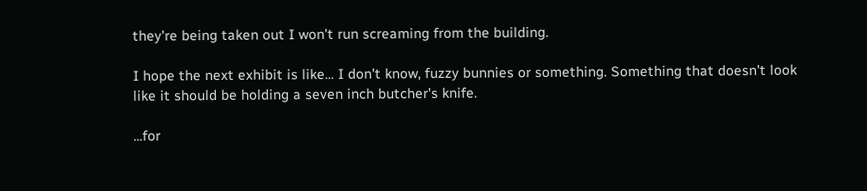they're being taken out I won't run screaming from the building.

I hope the next exhibit is like... I don't know, fuzzy bunnies or something. Something that doesn't look like it should be holding a seven inch butcher's knife.

...for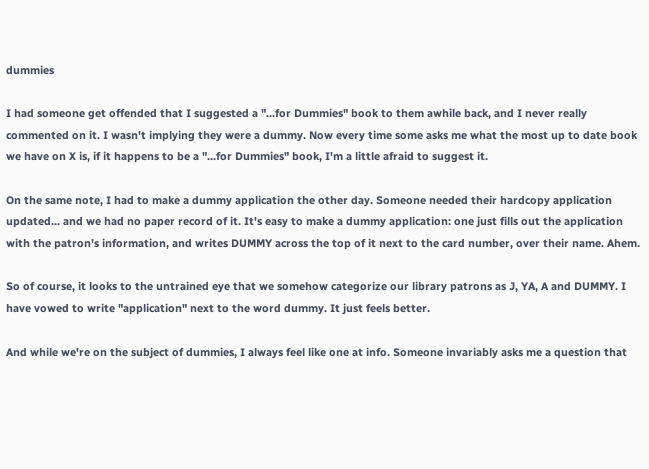dummies

I had someone get offended that I suggested a "...for Dummies" book to them awhile back, and I never really commented on it. I wasn't implying they were a dummy. Now every time some asks me what the most up to date book we have on X is, if it happens to be a "...for Dummies" book, I'm a little afraid to suggest it.

On the same note, I had to make a dummy application the other day. Someone needed their hardcopy application updated... and we had no paper record of it. It's easy to make a dummy application: one just fills out the application with the patron's information, and writes DUMMY across the top of it next to the card number, over their name. Ahem.

So of course, it looks to the untrained eye that we somehow categorize our library patrons as J, YA, A and DUMMY. I have vowed to write "application" next to the word dummy. It just feels better.

And while we're on the subject of dummies, I always feel like one at info. Someone invariably asks me a question that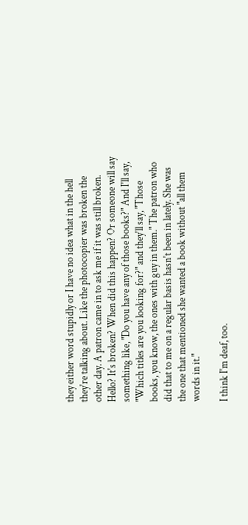they either word stupidly or I have no idea what in the hell they're talking about. Like the photocopier was broken the other day. A patron came in to ask me if it was still broken. Hello? It's broken? When did this happen? Or someone will say something like, "Do you have any of those books?" And I'll say, "Which titles are you looking for?" and they'll say, "Those books, you know, the ones with guy in them." The patron who did that to me on a regular basis hasn't been in lately. She was the one that mentioned she wanted a book without "all them words in it."

I think I'm deaf, too.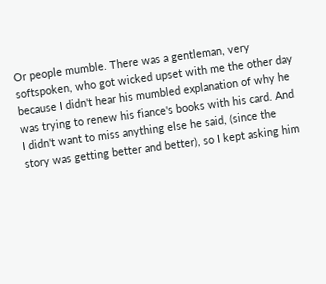Or people mumble. There was a gentleman, very softspoken, who got wicked upset with me the other day because I didn't hear his mumbled explanation of why he was trying to renew his fiance's books with his card. And I didn't want to miss anything else he said, (since the story was getting better and better), so I kept asking him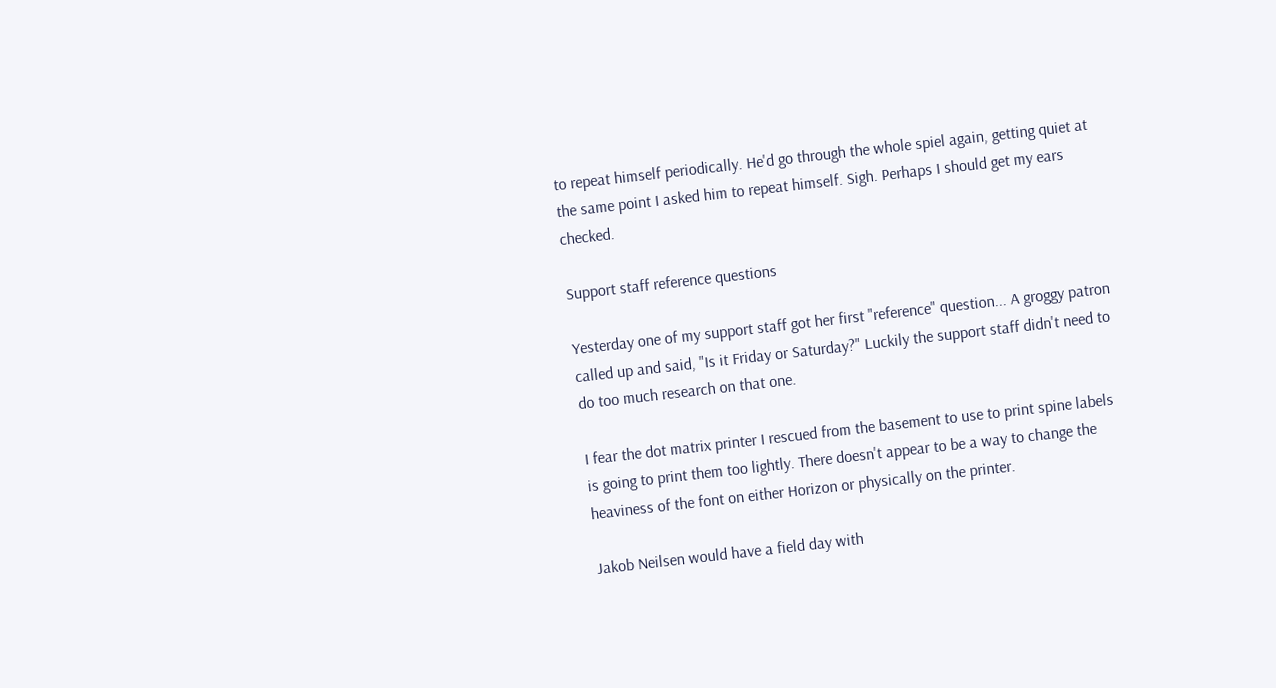to repeat himself periodically. He'd go through the whole spiel again, getting quiet at the same point I asked him to repeat himself. Sigh. Perhaps I should get my ears checked.

Support staff reference questions

Yesterday one of my support staff got her first "reference" question... A groggy patron called up and said, "Is it Friday or Saturday?" Luckily the support staff didn't need to do too much research on that one.

I fear the dot matrix printer I rescued from the basement to use to print spine labels is going to print them too lightly. There doesn't appear to be a way to change the heaviness of the font on either Horizon or physically on the printer.

Jakob Neilsen would have a field day with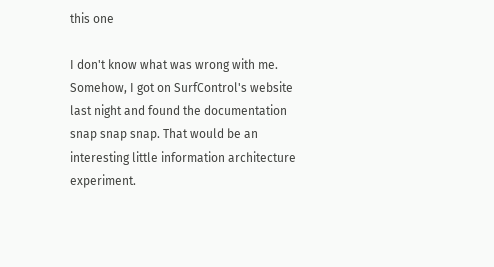this one

I don't know what was wrong with me. Somehow, I got on SurfControl's website last night and found the documentation snap snap snap. That would be an interesting little information architecture experiment.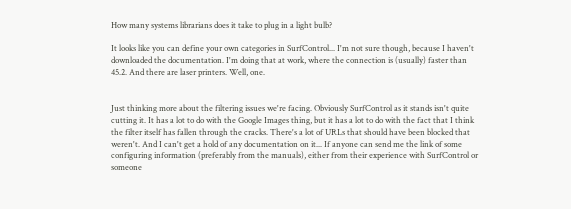How many systems librarians does it take to plug in a light bulb?

It looks like you can define your own categories in SurfControl... I'm not sure though, because I haven't downloaded the documentation. I'm doing that at work, where the connection is (usually) faster than 45.2. And there are laser printers. Well, one.


Just thinking more about the filtering issues we're facing. Obviously SurfControl as it stands isn't quite cutting it. It has a lot to do with the Google Images thing, but it has a lot to do with the fact that I think the filter itself has fallen through the cracks. There's a lot of URLs that should have been blocked that weren't. And I can't get a hold of any documentation on it... If anyone can send me the link of some configuring information (preferably from the manuals), either from their experience with SurfControl or someone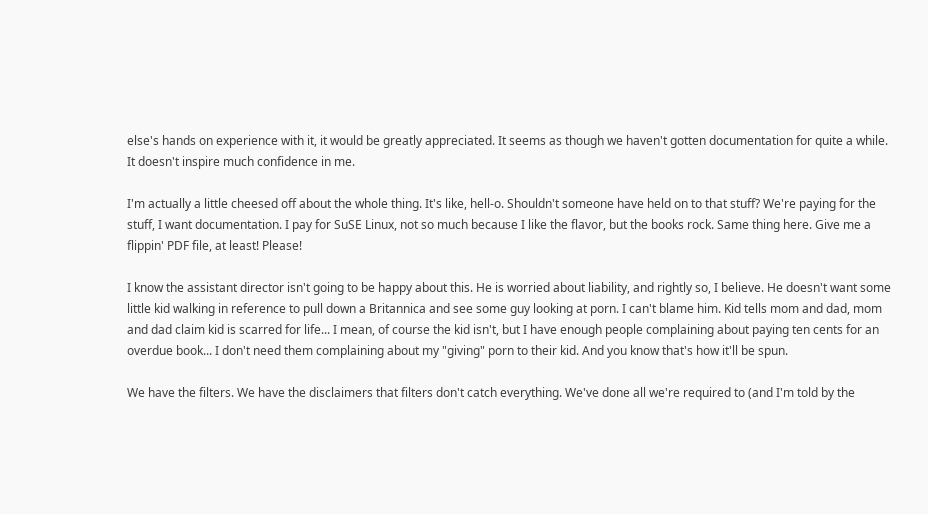else's hands on experience with it, it would be greatly appreciated. It seems as though we haven't gotten documentation for quite a while. It doesn't inspire much confidence in me.

I'm actually a little cheesed off about the whole thing. It's like, hell-o. Shouldn't someone have held on to that stuff? We're paying for the stuff, I want documentation. I pay for SuSE Linux, not so much because I like the flavor, but the books rock. Same thing here. Give me a flippin' PDF file, at least! Please!

I know the assistant director isn't going to be happy about this. He is worried about liability, and rightly so, I believe. He doesn't want some little kid walking in reference to pull down a Britannica and see some guy looking at porn. I can't blame him. Kid tells mom and dad, mom and dad claim kid is scarred for life... I mean, of course the kid isn't, but I have enough people complaining about paying ten cents for an overdue book... I don't need them complaining about my "giving" porn to their kid. And you know that's how it'll be spun.

We have the filters. We have the disclaimers that filters don't catch everything. We've done all we're required to (and I'm told by the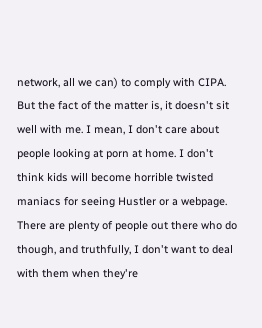network, all we can) to comply with CIPA. But the fact of the matter is, it doesn't sit well with me. I mean, I don't care about people looking at porn at home. I don't think kids will become horrible twisted maniacs for seeing Hustler or a webpage. There are plenty of people out there who do though, and truthfully, I don't want to deal with them when they're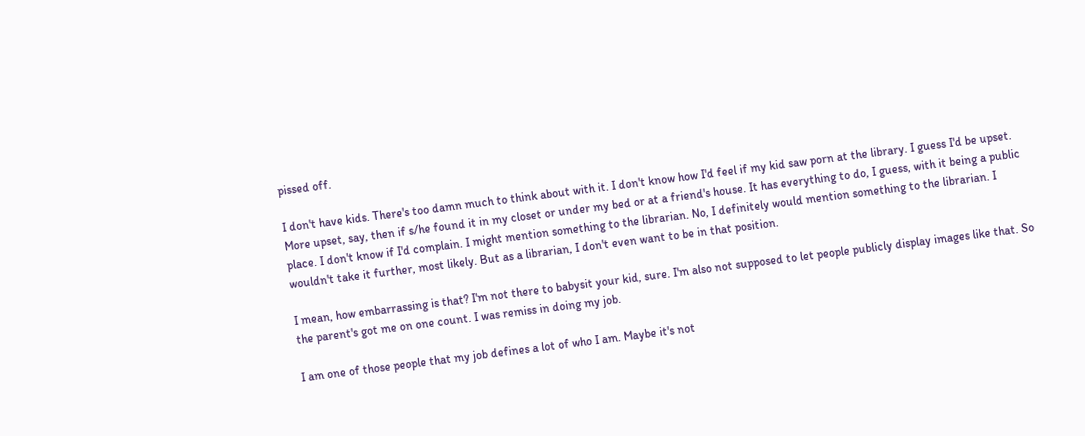pissed off.

I don't have kids. There's too damn much to think about with it. I don't know how I'd feel if my kid saw porn at the library. I guess I'd be upset. More upset, say, then if s/he found it in my closet or under my bed or at a friend's house. It has everything to do, I guess, with it being a public place. I don't know if I'd complain. I might mention something to the librarian. No, I definitely would mention something to the librarian. I wouldn't take it further, most likely. But as a librarian, I don't even want to be in that position.

I mean, how embarrassing is that? I'm not there to babysit your kid, sure. I'm also not supposed to let people publicly display images like that. So the parent's got me on one count. I was remiss in doing my job.

I am one of those people that my job defines a lot of who I am. Maybe it's not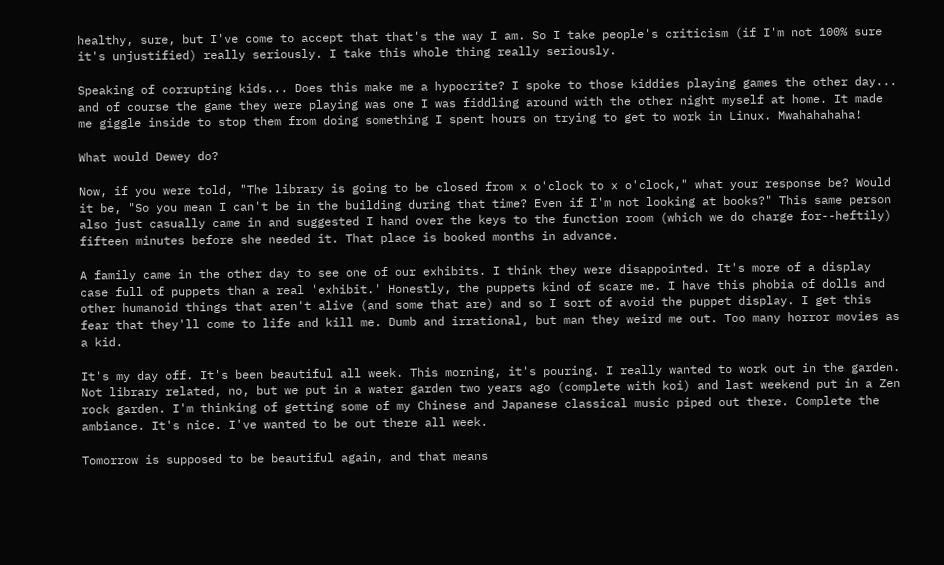healthy, sure, but I've come to accept that that's the way I am. So I take people's criticism (if I'm not 100% sure it's unjustified) really seriously. I take this whole thing really seriously.

Speaking of corrupting kids... Does this make me a hypocrite? I spoke to those kiddies playing games the other day... and of course the game they were playing was one I was fiddling around with the other night myself at home. It made me giggle inside to stop them from doing something I spent hours on trying to get to work in Linux. Mwahahahaha!

What would Dewey do?

Now, if you were told, "The library is going to be closed from x o'clock to x o'clock," what your response be? Would it be, "So you mean I can't be in the building during that time? Even if I'm not looking at books?" This same person also just casually came in and suggested I hand over the keys to the function room (which we do charge for--heftily) fifteen minutes before she needed it. That place is booked months in advance.

A family came in the other day to see one of our exhibits. I think they were disappointed. It's more of a display case full of puppets than a real 'exhibit.' Honestly, the puppets kind of scare me. I have this phobia of dolls and other humanoid things that aren't alive (and some that are) and so I sort of avoid the puppet display. I get this fear that they'll come to life and kill me. Dumb and irrational, but man they weird me out. Too many horror movies as a kid.

It's my day off. It's been beautiful all week. This morning, it's pouring. I really wanted to work out in the garden. Not library related, no, but we put in a water garden two years ago (complete with koi) and last weekend put in a Zen rock garden. I'm thinking of getting some of my Chinese and Japanese classical music piped out there. Complete the ambiance. It's nice. I've wanted to be out there all week.

Tomorrow is supposed to be beautiful again, and that means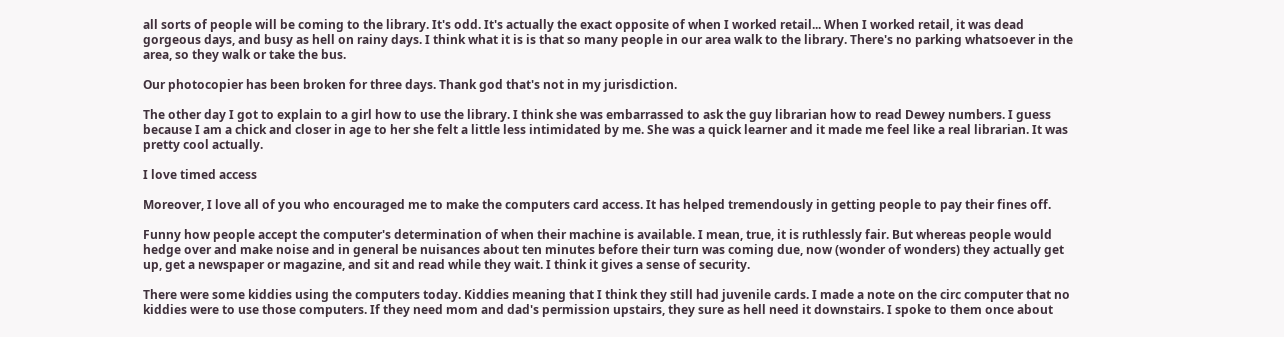all sorts of people will be coming to the library. It's odd. It's actually the exact opposite of when I worked retail... When I worked retail, it was dead gorgeous days, and busy as hell on rainy days. I think what it is is that so many people in our area walk to the library. There's no parking whatsoever in the area, so they walk or take the bus.

Our photocopier has been broken for three days. Thank god that's not in my jurisdiction.

The other day I got to explain to a girl how to use the library. I think she was embarrassed to ask the guy librarian how to read Dewey numbers. I guess because I am a chick and closer in age to her she felt a little less intimidated by me. She was a quick learner and it made me feel like a real librarian. It was pretty cool actually.

I love timed access

Moreover, I love all of you who encouraged me to make the computers card access. It has helped tremendously in getting people to pay their fines off.

Funny how people accept the computer's determination of when their machine is available. I mean, true, it is ruthlessly fair. But whereas people would hedge over and make noise and in general be nuisances about ten minutes before their turn was coming due, now (wonder of wonders) they actually get up, get a newspaper or magazine, and sit and read while they wait. I think it gives a sense of security.

There were some kiddies using the computers today. Kiddies meaning that I think they still had juvenile cards. I made a note on the circ computer that no kiddies were to use those computers. If they need mom and dad's permission upstairs, they sure as hell need it downstairs. I spoke to them once about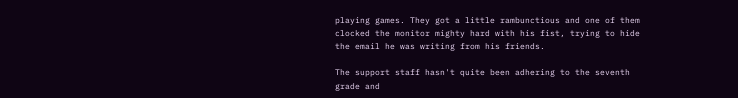playing games. They got a little rambunctious and one of them clocked the monitor mighty hard with his fist, trying to hide the email he was writing from his friends.

The support staff hasn't quite been adhering to the seventh grade and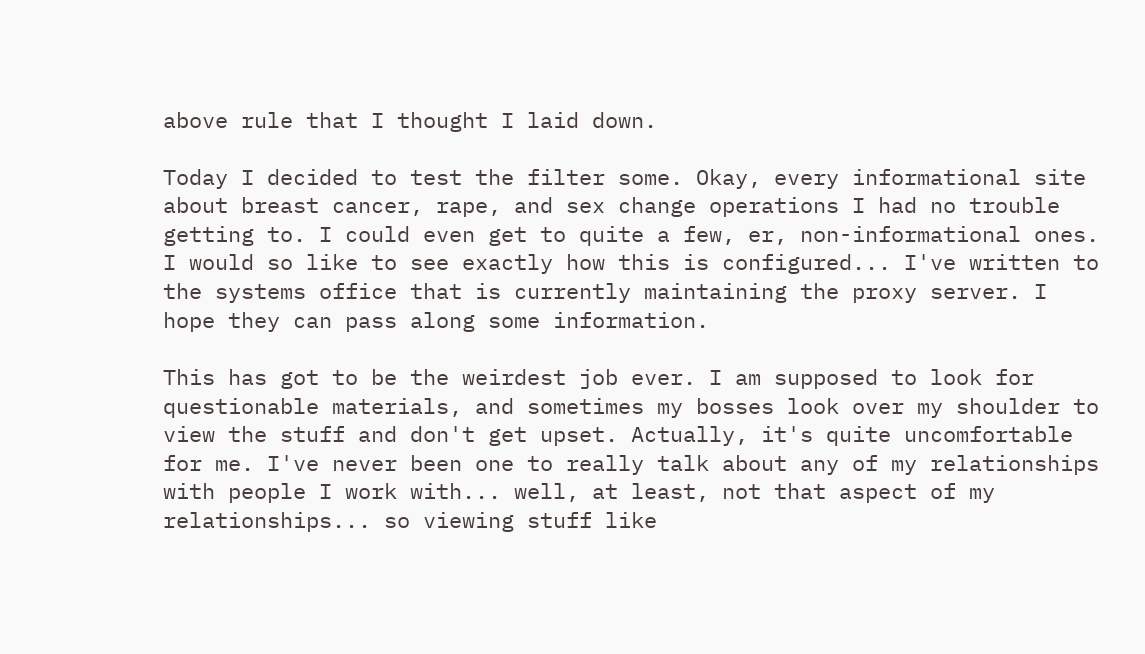above rule that I thought I laid down.

Today I decided to test the filter some. Okay, every informational site about breast cancer, rape, and sex change operations I had no trouble getting to. I could even get to quite a few, er, non-informational ones. I would so like to see exactly how this is configured... I've written to the systems office that is currently maintaining the proxy server. I hope they can pass along some information.

This has got to be the weirdest job ever. I am supposed to look for questionable materials, and sometimes my bosses look over my shoulder to view the stuff and don't get upset. Actually, it's quite uncomfortable for me. I've never been one to really talk about any of my relationships with people I work with... well, at least, not that aspect of my relationships... so viewing stuff like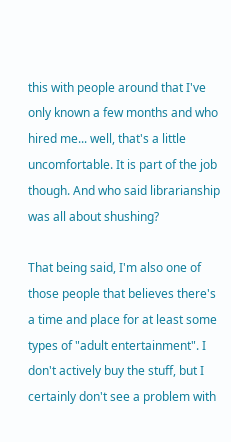this with people around that I've only known a few months and who hired me... well, that's a little uncomfortable. It is part of the job though. And who said librarianship was all about shushing?

That being said, I'm also one of those people that believes there's a time and place for at least some types of "adult entertainment". I don't actively buy the stuff, but I certainly don't see a problem with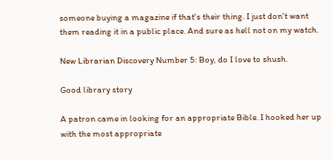someone buying a magazine if that's their thing. I just don't want them reading it in a public place. And sure as hell not on my watch.

New Librarian Discovery Number 5: Boy, do I love to shush.

Good library story

A patron came in looking for an appropriate Bible. I hooked her up with the most appropriate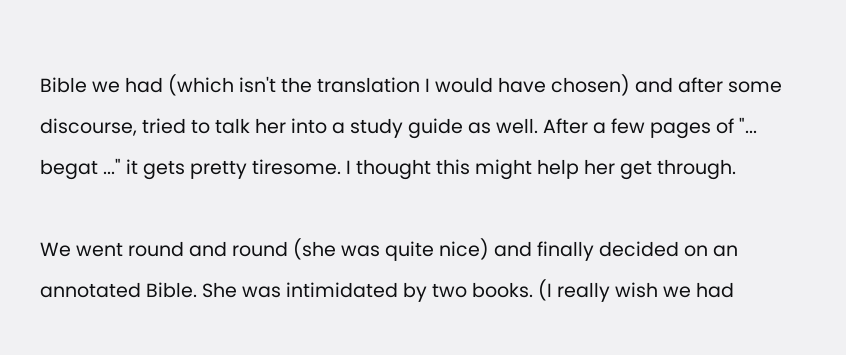Bible we had (which isn't the translation I would have chosen) and after some discourse, tried to talk her into a study guide as well. After a few pages of "... begat ..." it gets pretty tiresome. I thought this might help her get through.

We went round and round (she was quite nice) and finally decided on an annotated Bible. She was intimidated by two books. (I really wish we had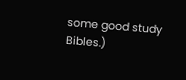some good study Bibles.)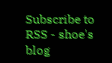Subscribe to RSS - shoe's blog